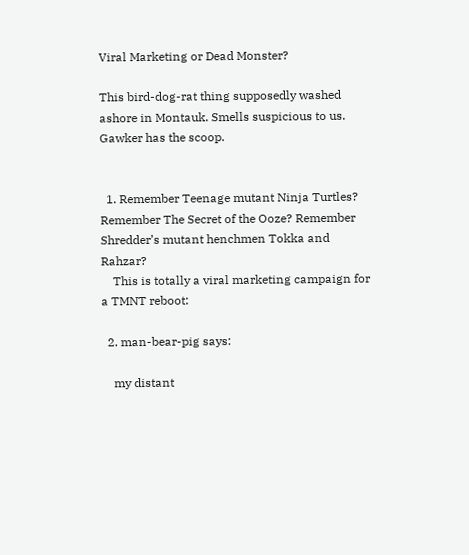Viral Marketing or Dead Monster?

This bird-dog-rat thing supposedly washed ashore in Montauk. Smells suspicious to us. Gawker has the scoop.


  1. Remember Teenage mutant Ninja Turtles? Remember The Secret of the Ooze? Remember Shredder’s mutant henchmen Tokka and Rahzar?
    This is totally a viral marketing campaign for a TMNT reboot:

  2. man-bear-pig says:

    my distant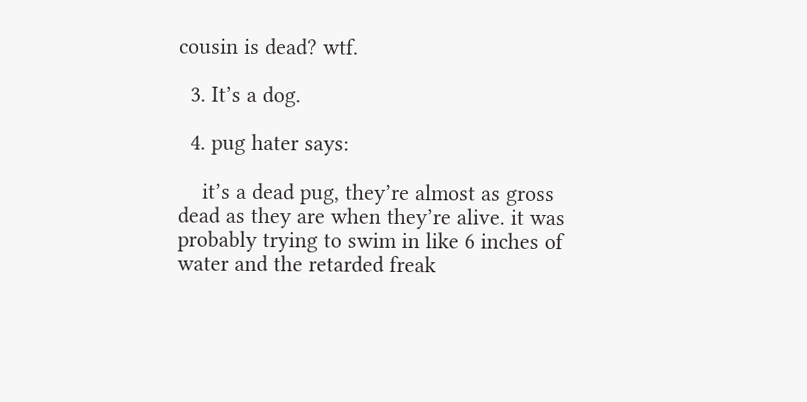cousin is dead? wtf.

  3. It’s a dog.

  4. pug hater says:

    it’s a dead pug, they’re almost as gross dead as they are when they’re alive. it was probably trying to swim in like 6 inches of water and the retarded freak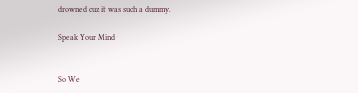drowned cuz it was such a dummy.

Speak Your Mind


So We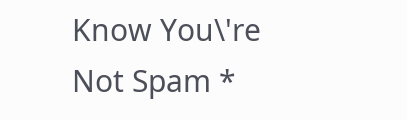Know You\'re Not Spam *